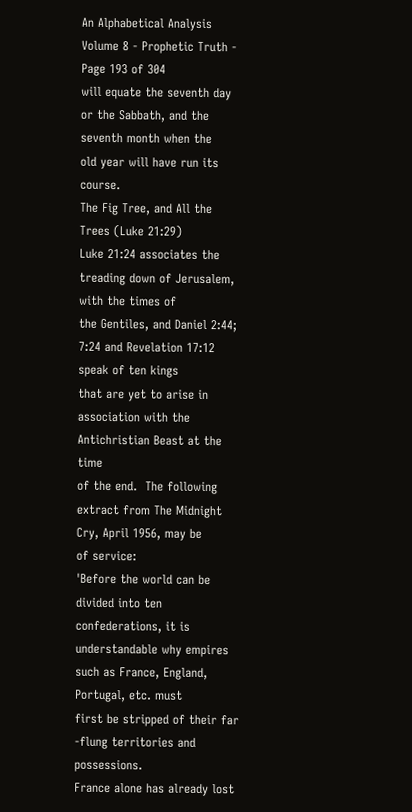An Alphabetical Analysis
Volume 8 - Prophetic Truth - Page 193 of 304
will equate the seventh day or the Sabbath, and the seventh month when the
old year will have run its course.
The Fig Tree, and All the Trees (Luke 21:29)
Luke 21:24 associates the treading down of Jerusalem, with the times of
the Gentiles, and Daniel 2:44; 7:24 and Revelation 17:12 speak of ten kings
that are yet to arise in association with the Antichristian Beast at the time
of the end.  The following extract from The Midnight Cry, April 1956, may be
of service:
'Before the world can be divided into ten confederations, it is
understandable why empires such as France, England, Portugal, etc. must
first be stripped of their far -flung territories and possessions.
France alone has already lost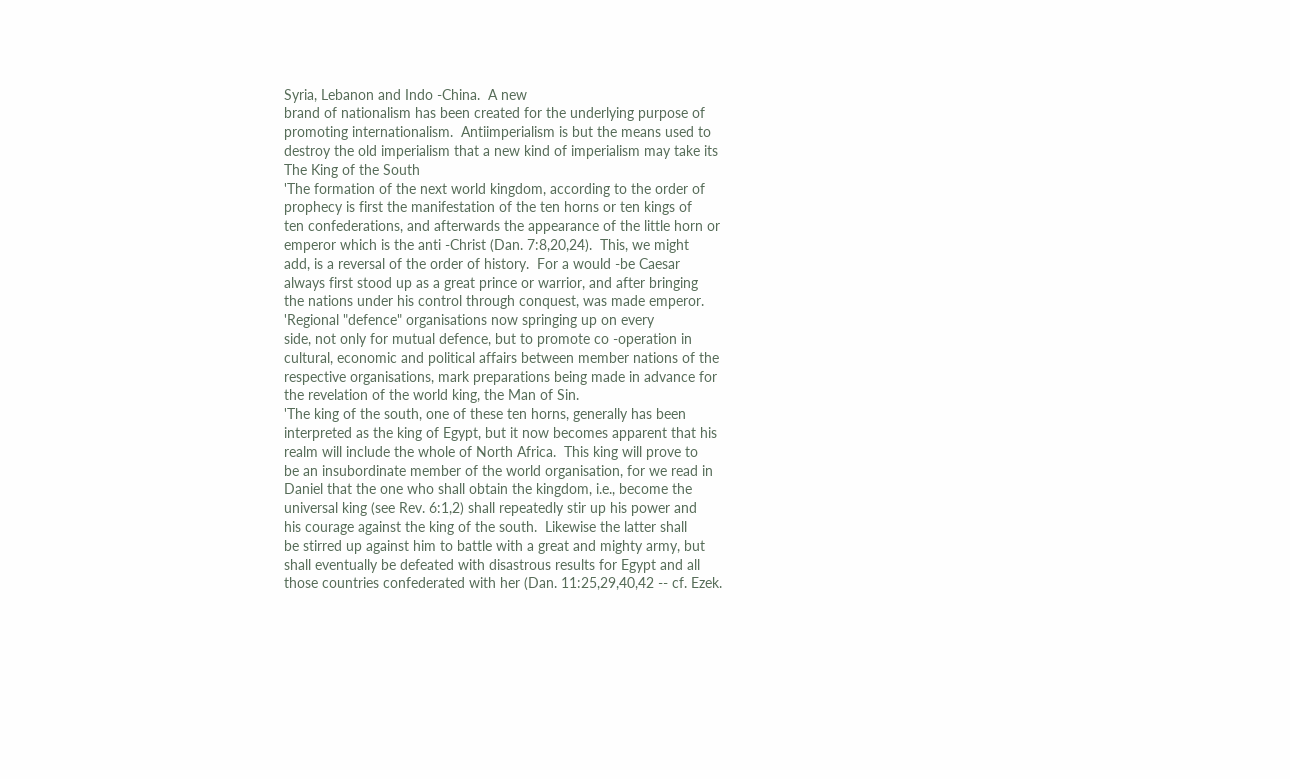Syria, Lebanon and Indo -China.  A new
brand of nationalism has been created for the underlying purpose of
promoting internationalism.  Antiimperialism is but the means used to
destroy the old imperialism that a new kind of imperialism may take its
The King of the South
'The formation of the next world kingdom, according to the order of
prophecy is first the manifestation of the ten horns or ten kings of
ten confederations, and afterwards the appearance of the little horn or
emperor which is the anti -Christ (Dan. 7:8,20,24).  This, we might
add, is a reversal of the order of history.  For a would -be Caesar
always first stood up as a great prince or warrior, and after bringing
the nations under his control through conquest, was made emperor.
'Regional "defence" organisations now springing up on every
side, not only for mutual defence, but to promote co -operation in
cultural, economic and political affairs between member nations of the
respective organisations, mark preparations being made in advance for
the revelation of the world king, the Man of Sin.
'The king of the south, one of these ten horns, generally has been
interpreted as the king of Egypt, but it now becomes apparent that his
realm will include the whole of North Africa.  This king will prove to
be an insubordinate member of the world organisation, for we read in
Daniel that the one who shall obtain the kingdom, i.e., become the
universal king (see Rev. 6:1,2) shall repeatedly stir up his power and
his courage against the king of the south.  Likewise the latter shall
be stirred up against him to battle with a great and mighty army, but
shall eventually be defeated with disastrous results for Egypt and all
those countries confederated with her (Dan. 11:25,29,40,42 -- cf. Ezek.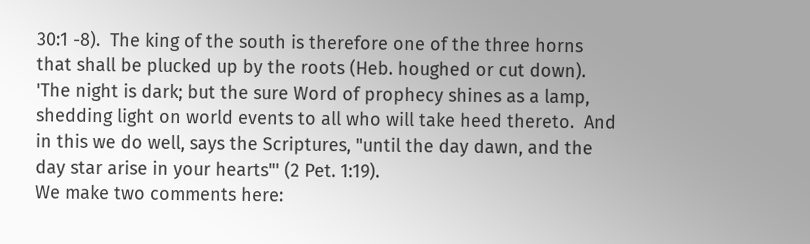30:1 -8).  The king of the south is therefore one of the three horns
that shall be plucked up by the roots (Heb. houghed or cut down).
'The night is dark; but the sure Word of prophecy shines as a lamp,
shedding light on world events to all who will take heed thereto.  And
in this we do well, says the Scriptures, "until the day dawn, and the
day star arise in your hearts"' (2 Pet. 1:19).
We make two comments here: